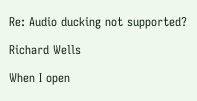Re: Audio ducking not supported?

Richard Wells

When I open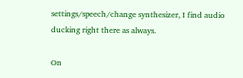settings/speech/change synthesizer, I find audio ducking right there as always.

On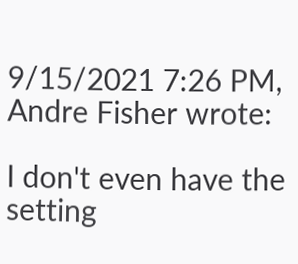9/15/2021 7:26 PM, Andre Fisher wrote:

I don't even have the setting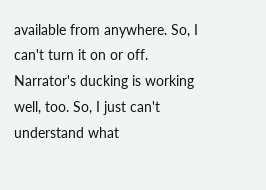available from anywhere. So, I can't turn it on or off. Narrator's ducking is working well, too. So, I just can't understand what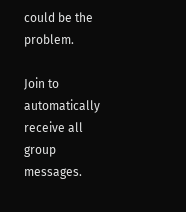could be the problem.

Join to automatically receive all group messages.